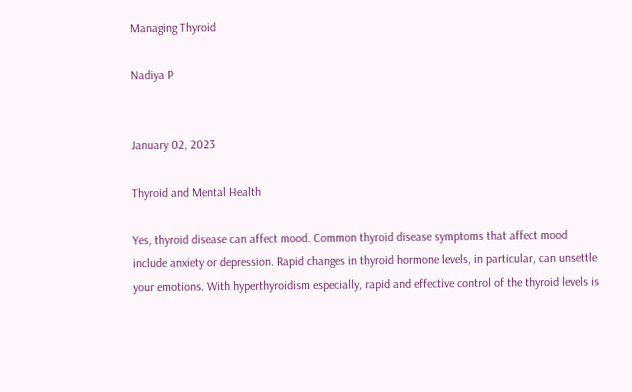Managing Thyroid

Nadiya P


January 02, 2023

Thyroid and Mental Health

Yes, thyroid disease can affect mood. Common thyroid disease symptoms that affect mood include anxiety or depression. Rapid changes in thyroid hormone levels, in particular, can unsettle your emotions. With hyperthyroidism especially, rapid and effective control of the thyroid levels is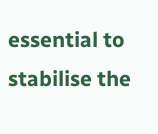essential to stabilise the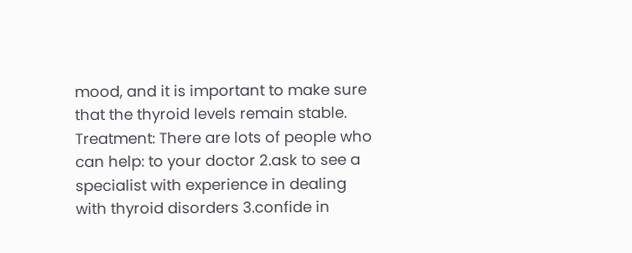mood, and it is important to make sure that the thyroid levels remain stable. Treatment: There are lots of people who can help: to your doctor 2.ask to see a specialist with experience in dealing with thyroid disorders 3.confide in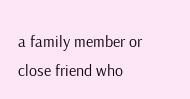a family member or close friend who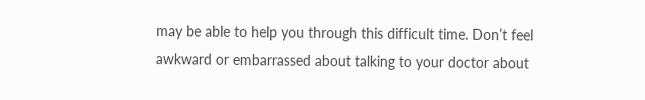may be able to help you through this difficult time. Don’t feel awkward or embarrassed about talking to your doctor about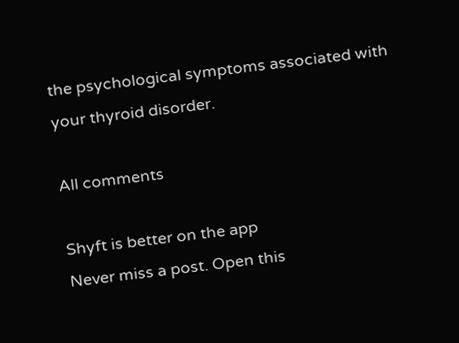the psychological symptoms associated with your thyroid disorder.

All comments

Shyft is better on the app
Never miss a post. Open this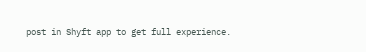post in Shyft app to get full experience.